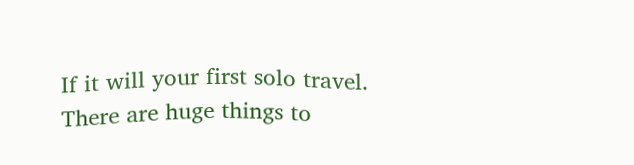If it will your first solo travel. There are huge things to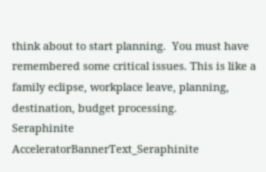think about to start planning.  You must have remembered some critical issues. This is like a family eclipse, workplace leave, planning, destination, budget processing.
Seraphinite AcceleratorBannerText_Seraphinite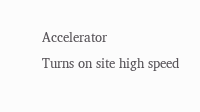Accelerator
Turns on site high speed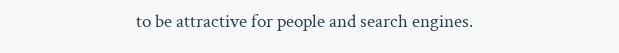to be attractive for people and search engines.